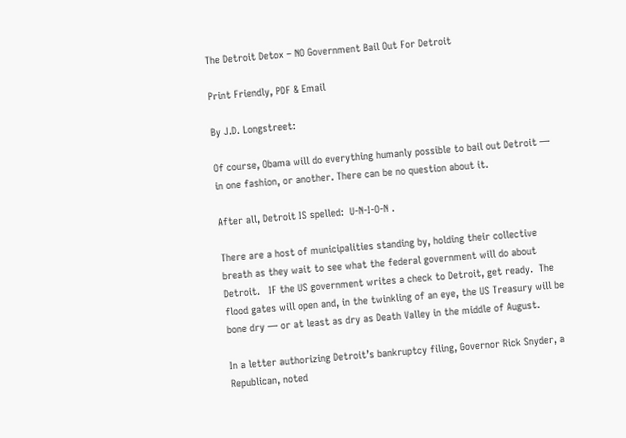The Detroit Detox – NO Government Bail Out For Detroit

Print Friendly, PDF & Email

By J.D. Longstreet:

Of course, Obama will do everything humanly possible to bail out Detroit — in one fashion, or another. There can be no question about it.

After all, Detroit IS spelled:  U-N-I-O-N .

There are a host of municipalities standing by, holding their collective breath as they wait to see what the federal government will do about Detroit.   IF the US government writes a check to Detroit, get ready.  The flood gates will open and, in the twinkling of an eye, the US Treasury will be bone dry — or at least as dry as Death Valley in the middle of August.

In a letter authorizing Detroit’s bankruptcy filing, Governor Rick Snyder, a Republican, noted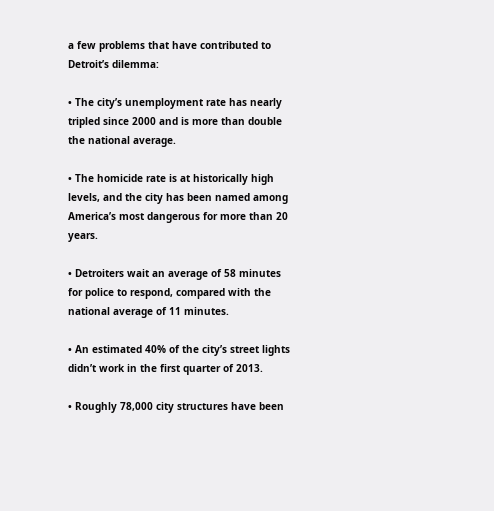a few problems that have contributed to Detroit’s dilemma:

• The city’s unemployment rate has nearly tripled since 2000 and is more than double the national average.

• The homicide rate is at historically high levels, and the city has been named among America’s most dangerous for more than 20 years.

• Detroiters wait an average of 58 minutes for police to respond, compared with the national average of 11 minutes.

• An estimated 40% of the city’s street lights didn’t work in the first quarter of 2013.

• Roughly 78,000 city structures have been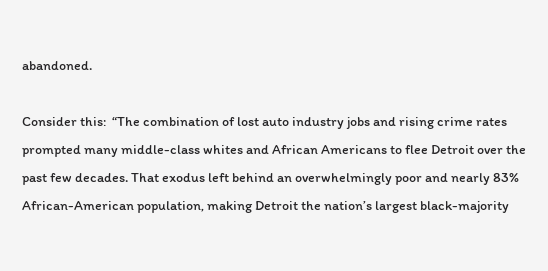abandoned.

Consider this:  “The combination of lost auto industry jobs and rising crime rates prompted many middle-class whites and African Americans to flee Detroit over the past few decades. That exodus left behind an overwhelmingly poor and nearly 83% African-American population, making Detroit the nation’s largest black-majority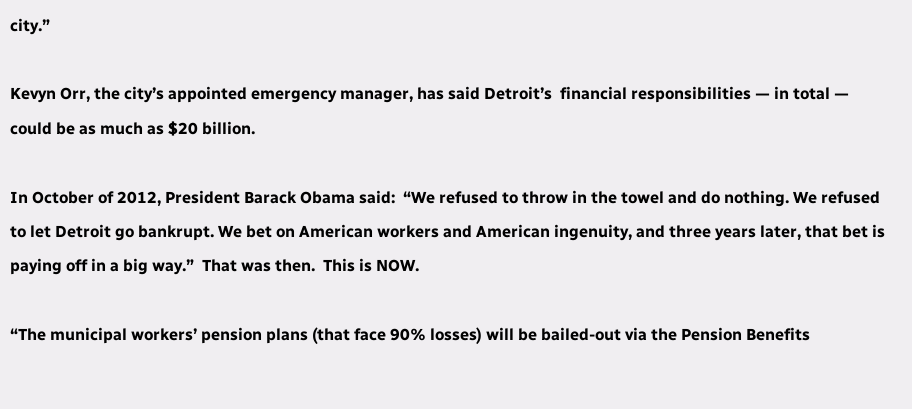city.”

Kevyn Orr, the city’s appointed emergency manager, has said Detroit’s  financial responsibilities — in total — could be as much as $20 billion.

In October of 2012, President Barack Obama said:  “We refused to throw in the towel and do nothing. We refused to let Detroit go bankrupt. We bet on American workers and American ingenuity, and three years later, that bet is paying off in a big way.”  That was then.  This is NOW.

“The municipal workers’ pension plans (that face 90% losses) will be bailed-out via the Pension Benefits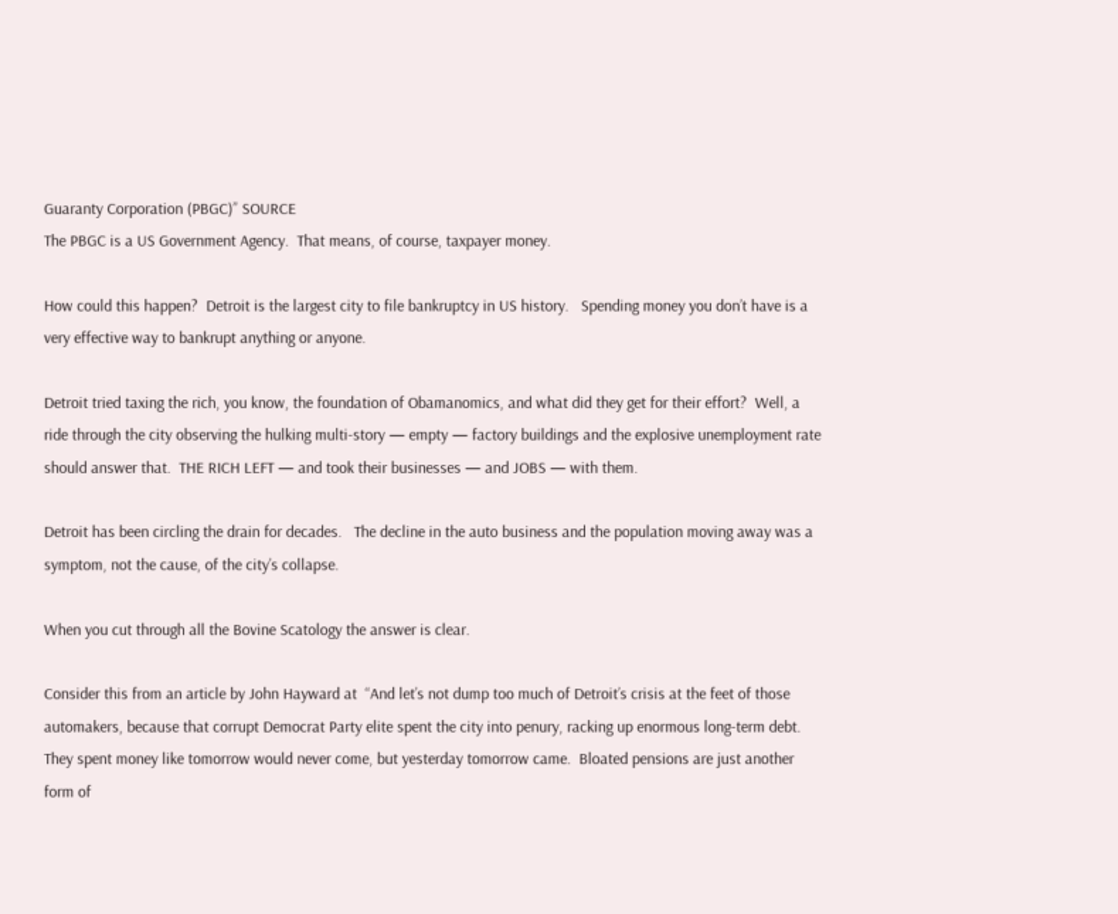Guaranty Corporation (PBGC)” SOURCE
The PBGC is a US Government Agency.  That means, of course, taxpayer money.

How could this happen?  Detroit is the largest city to file bankruptcy in US history.   Spending money you don’t have is a very effective way to bankrupt anything or anyone.

Detroit tried taxing the rich, you know, the foundation of Obamanomics, and what did they get for their effort?  Well, a ride through the city observing the hulking multi-story — empty — factory buildings and the explosive unemployment rate should answer that.  THE RICH LEFT — and took their businesses — and JOBS — with them.

Detroit has been circling the drain for decades.   The decline in the auto business and the population moving away was a symptom, not the cause, of the city’s collapse.

When you cut through all the Bovine Scatology the answer is clear.

Consider this from an article by John Hayward at  “And let’s not dump too much of Detroit’s crisis at the feet of those automakers, because that corrupt Democrat Party elite spent the city into penury, racking up enormous long-term debt.  They spent money like tomorrow would never come, but yesterday tomorrow came.  Bloated pensions are just another form of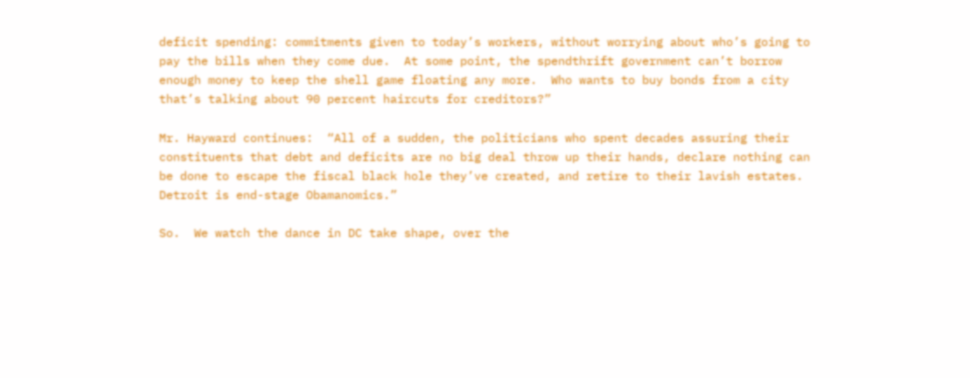deficit spending: commitments given to today’s workers, without worrying about who’s going to pay the bills when they come due.  At some point, the spendthrift government can’t borrow enough money to keep the shell game floating any more.  Who wants to buy bonds from a city that’s talking about 90 percent haircuts for creditors?”

Mr. Hayward continues:  “All of a sudden, the politicians who spent decades assuring their constituents that debt and deficits are no big deal throw up their hands, declare nothing can be done to escape the fiscal black hole they’ve created, and retire to their lavish estates.  Detroit is end-stage Obamanomics.”

So.  We watch the dance in DC take shape, over the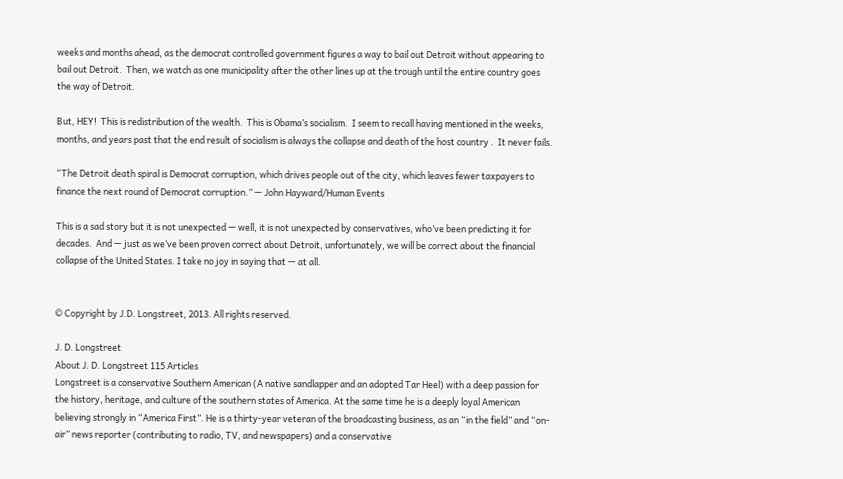weeks and months ahead, as the democrat controlled government figures a way to bail out Detroit without appearing to bail out Detroit.  Then, we watch as one municipality after the other lines up at the trough until the entire country goes the way of Detroit.

But, HEY!  This is redistribution of the wealth.  This is Obama’s socialism.  I seem to recall having mentioned in the weeks, months, and years past that the end result of socialism is always the collapse and death of the host country .  It never fails.

“The Detroit death spiral is Democrat corruption, which drives people out of the city, which leaves fewer taxpayers to finance the next round of Democrat corruption.” — John Hayward/Human Events

This is a sad story but it is not unexpected — well, it is not unexpected by conservatives, who’ve been predicting it for decades.  And — just as we’ve been proven correct about Detroit, unfortunately, we will be correct about the financial collapse of the United States. I take no joy in saying that — at all.


© Copyright by J.D. Longstreet, 2013. All rights reserved.

J. D. Longstreet
About J. D. Longstreet 115 Articles
Longstreet is a conservative Southern American (A native sandlapper and an adopted Tar Heel) with a deep passion for the history, heritage, and culture of the southern states of America. At the same time he is a deeply loyal American believing strongly in “America First”. He is a thirty-year veteran of the broadcasting business, as an “in the field” and “on-air” news reporter (contributing to radio, TV, and newspapers) and a conservative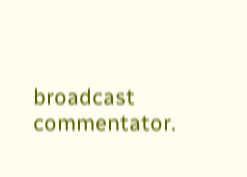broadcast commentator.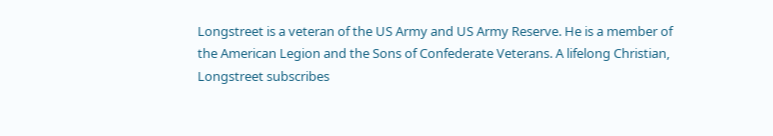Longstreet is a veteran of the US Army and US Army Reserve. He is a member of the American Legion and the Sons of Confederate Veterans. A lifelong Christian, Longstreet subscribes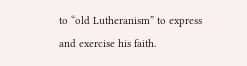to “old Lutheranism” to express and exercise his faith.